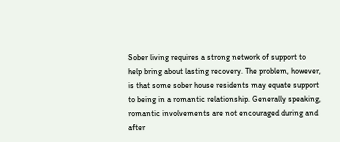Sober living requires a strong network of support to help bring about lasting recovery. The problem, however, is that some sober house residents may equate support to being in a romantic relationship. Generally speaking, romantic involvements are not encouraged during and after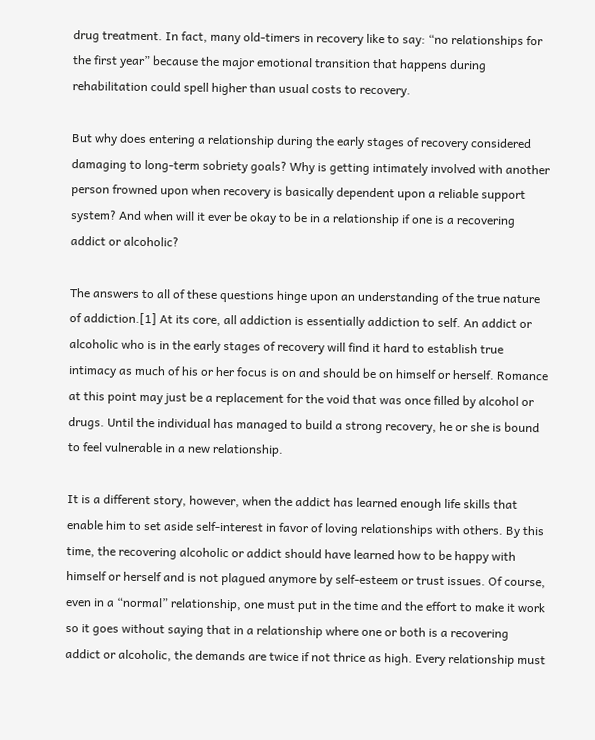drug treatment. In fact, many old-timers in recovery like to say: “no relationships for the first year” because the major emotional transition that happens during rehabilitation could spell higher than usual costs to recovery.

But why does entering a relationship during the early stages of recovery considered damaging to long-term sobriety goals? Why is getting intimately involved with another person frowned upon when recovery is basically dependent upon a reliable support system? And when will it ever be okay to be in a relationship if one is a recovering addict or alcoholic?

The answers to all of these questions hinge upon an understanding of the true nature of addiction.[1] At its core, all addiction is essentially addiction to self. An addict or alcoholic who is in the early stages of recovery will find it hard to establish true intimacy as much of his or her focus is on and should be on himself or herself. Romance at this point may just be a replacement for the void that was once filled by alcohol or drugs. Until the individual has managed to build a strong recovery, he or she is bound to feel vulnerable in a new relationship.

It is a different story, however, when the addict has learned enough life skills that enable him to set aside self-interest in favor of loving relationships with others. By this time, the recovering alcoholic or addict should have learned how to be happy with himself or herself and is not plagued anymore by self-esteem or trust issues. Of course, even in a “normal” relationship, one must put in the time and the effort to make it work so it goes without saying that in a relationship where one or both is a recovering addict or alcoholic, the demands are twice if not thrice as high. Every relationship must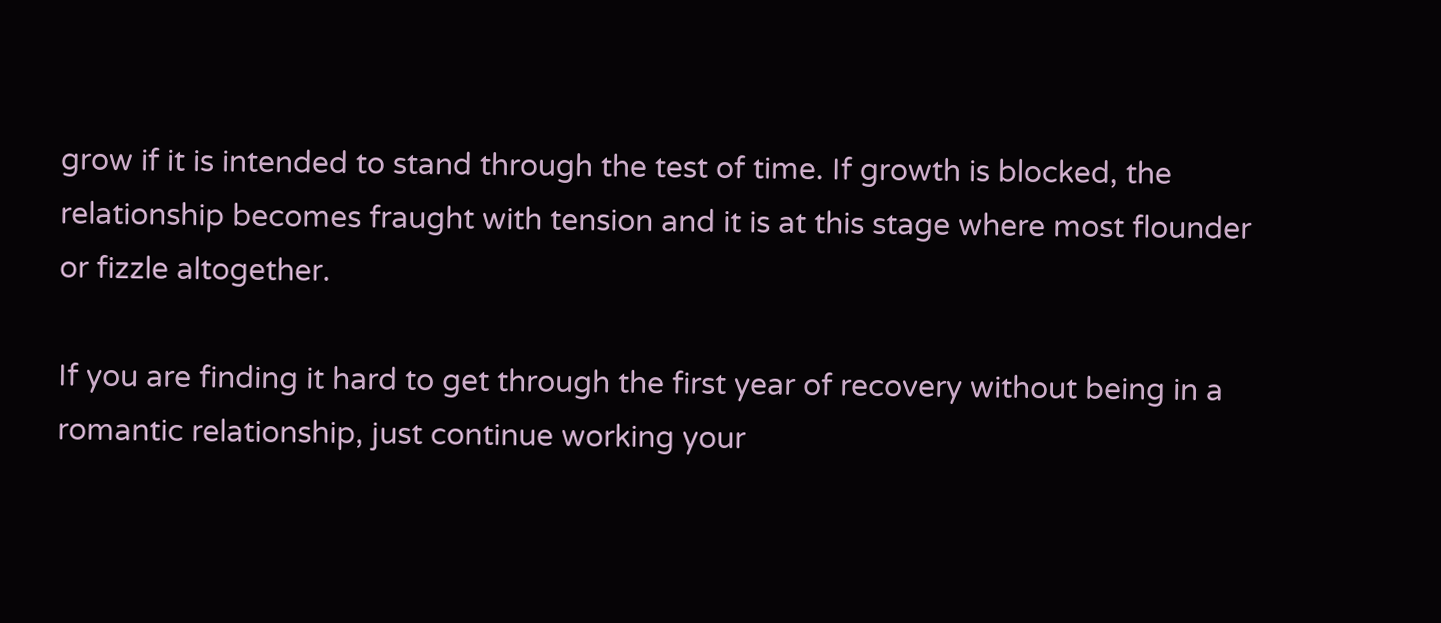grow if it is intended to stand through the test of time. If growth is blocked, the relationship becomes fraught with tension and it is at this stage where most flounder or fizzle altogether.

If you are finding it hard to get through the first year of recovery without being in a romantic relationship, just continue working your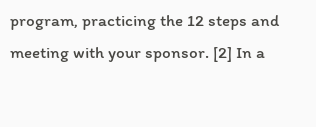program, practicing the 12 steps and meeting with your sponsor. [2] In a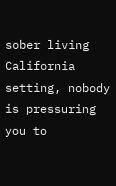sober living California setting, nobody is pressuring you to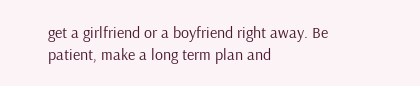get a girlfriend or a boyfriend right away. Be patient, make a long term plan and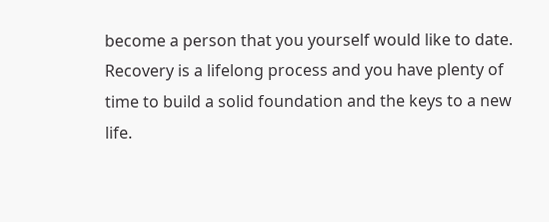become a person that you yourself would like to date. Recovery is a lifelong process and you have plenty of time to build a solid foundation and the keys to a new life.